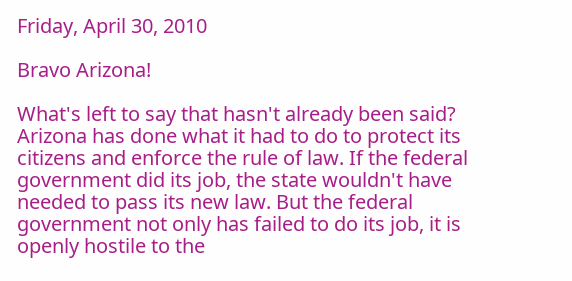Friday, April 30, 2010

Bravo Arizona!

What's left to say that hasn't already been said? Arizona has done what it had to do to protect its citizens and enforce the rule of law. If the federal government did its job, the state wouldn't have needed to pass its new law. But the federal government not only has failed to do its job, it is openly hostile to the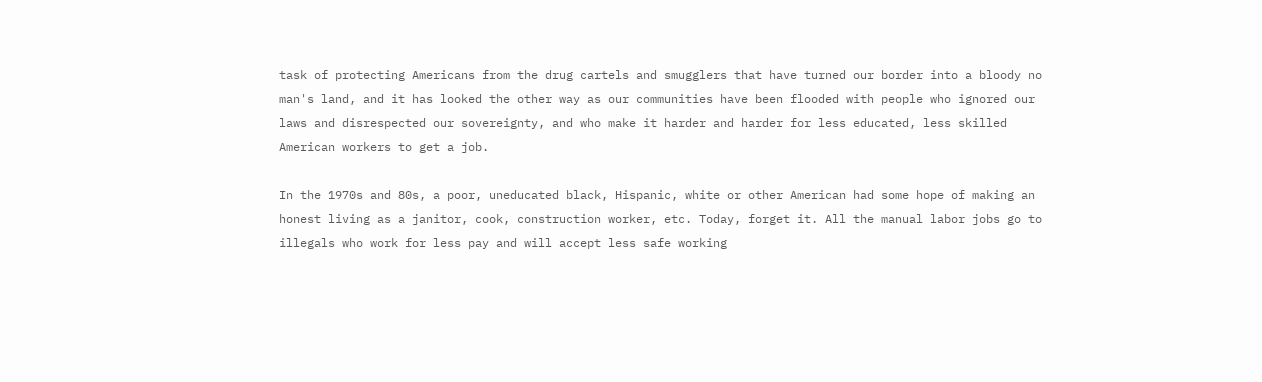task of protecting Americans from the drug cartels and smugglers that have turned our border into a bloody no man's land, and it has looked the other way as our communities have been flooded with people who ignored our laws and disrespected our sovereignty, and who make it harder and harder for less educated, less skilled American workers to get a job.

In the 1970s and 80s, a poor, uneducated black, Hispanic, white or other American had some hope of making an honest living as a janitor, cook, construction worker, etc. Today, forget it. All the manual labor jobs go to illegals who work for less pay and will accept less safe working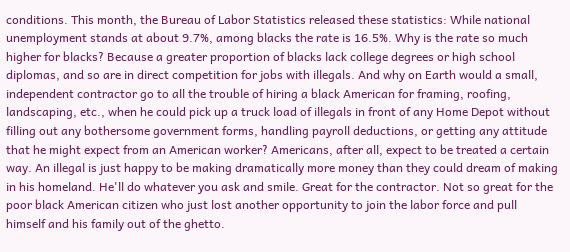conditions. This month, the Bureau of Labor Statistics released these statistics: While national unemployment stands at about 9.7%, among blacks the rate is 16.5%. Why is the rate so much higher for blacks? Because a greater proportion of blacks lack college degrees or high school diplomas, and so are in direct competition for jobs with illegals. And why on Earth would a small, independent contractor go to all the trouble of hiring a black American for framing, roofing, landscaping, etc., when he could pick up a truck load of illegals in front of any Home Depot without filling out any bothersome government forms, handling payroll deductions, or getting any attitude that he might expect from an American worker? Americans, after all, expect to be treated a certain way. An illegal is just happy to be making dramatically more money than they could dream of making in his homeland. He'll do whatever you ask and smile. Great for the contractor. Not so great for the poor black American citizen who just lost another opportunity to join the labor force and pull himself and his family out of the ghetto.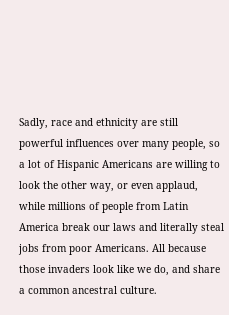Sadly, race and ethnicity are still powerful influences over many people, so a lot of Hispanic Americans are willing to look the other way, or even applaud, while millions of people from Latin America break our laws and literally steal jobs from poor Americans. All because those invaders look like we do, and share a common ancestral culture.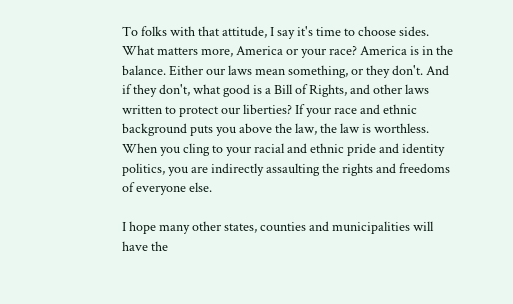To folks with that attitude, I say it's time to choose sides. What matters more, America or your race? America is in the balance. Either our laws mean something, or they don't. And if they don't, what good is a Bill of Rights, and other laws written to protect our liberties? If your race and ethnic background puts you above the law, the law is worthless. When you cling to your racial and ethnic pride and identity politics, you are indirectly assaulting the rights and freedoms of everyone else.

I hope many other states, counties and municipalities will have the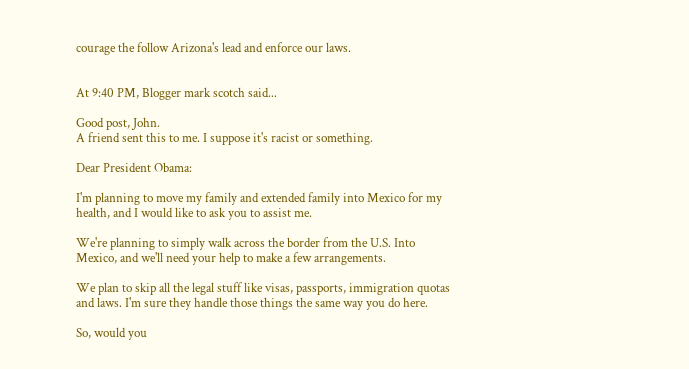courage the follow Arizona's lead and enforce our laws.


At 9:40 PM, Blogger mark scotch said...

Good post, John.
A friend sent this to me. I suppose it's racist or something.

Dear President Obama:

I'm planning to move my family and extended family into Mexico for my health, and I would like to ask you to assist me.

We're planning to simply walk across the border from the U.S. Into Mexico, and we'll need your help to make a few arrangements.

We plan to skip all the legal stuff like visas, passports, immigration quotas and laws. I'm sure they handle those things the same way you do here.

So, would you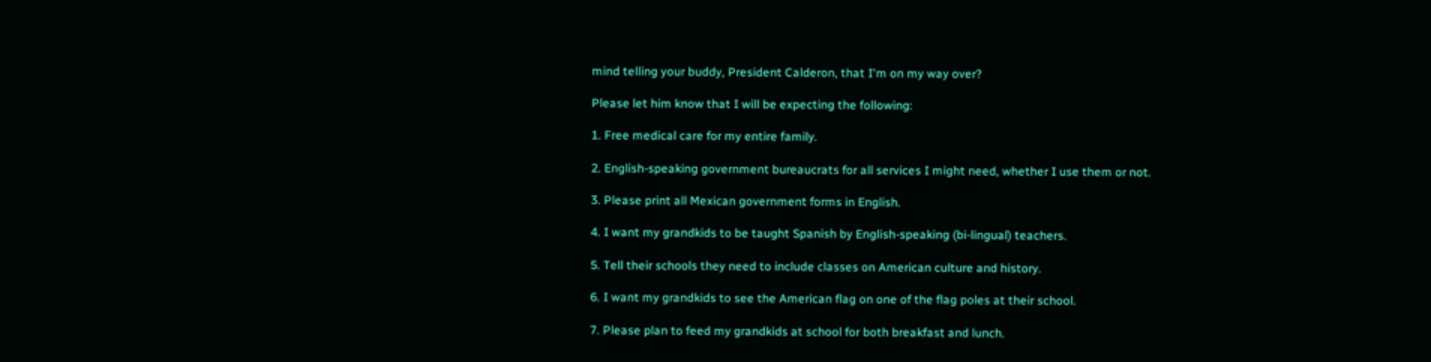mind telling your buddy, President Calderon, that I'm on my way over?

Please let him know that I will be expecting the following:

1. Free medical care for my entire family.

2. English-speaking government bureaucrats for all services I might need, whether I use them or not.

3. Please print all Mexican government forms in English.

4. I want my grandkids to be taught Spanish by English-speaking (bi-lingual) teachers.

5. Tell their schools they need to include classes on American culture and history.

6. I want my grandkids to see the American flag on one of the flag poles at their school.

7. Please plan to feed my grandkids at school for both breakfast and lunch.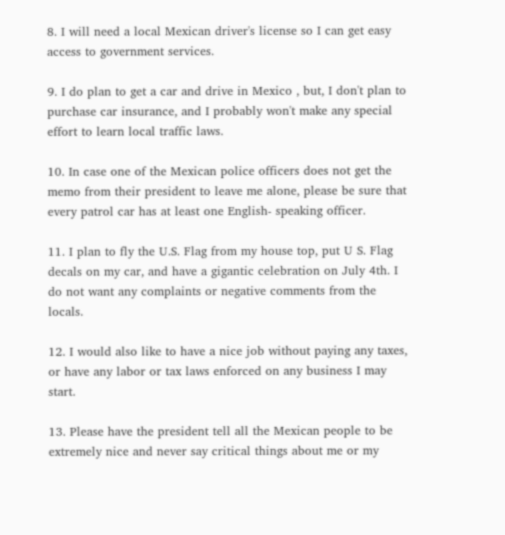8. I will need a local Mexican driver's license so I can get easy access to government services.

9. I do plan to get a car and drive in Mexico , but, I don't plan to purchase car insurance, and I probably won't make any special effort to learn local traffic laws.

10. In case one of the Mexican police officers does not get the memo from their president to leave me alone, please be sure that every patrol car has at least one English- speaking officer.

11. I plan to fly the U.S. Flag from my house top, put U S. Flag decals on my car, and have a gigantic celebration on July 4th. I do not want any complaints or negative comments from the locals.

12. I would also like to have a nice job without paying any taxes, or have any labor or tax laws enforced on any business I may start.

13. Please have the president tell all the Mexican people to be extremely nice and never say critical things about me or my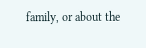family, or about the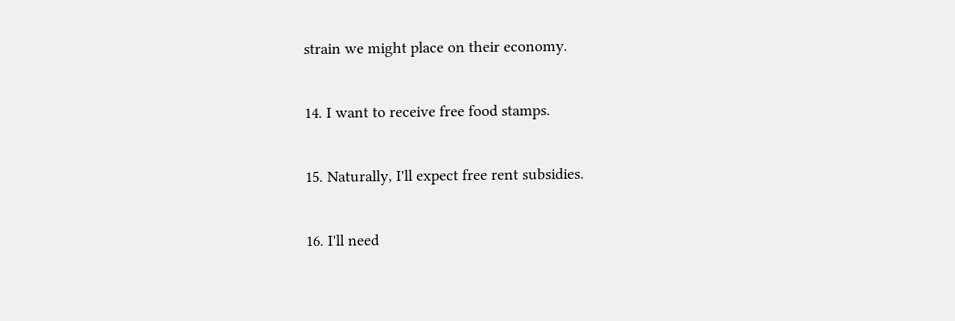strain we might place on their economy.

14. I want to receive free food stamps.

15. Naturally, I'll expect free rent subsidies.

16. I'll need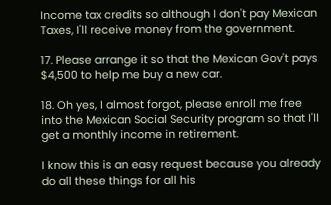Income tax credits so although I don't pay Mexican Taxes, I'll receive money from the government.

17. Please arrange it so that the Mexican Gov't pays $4,500 to help me buy a new car.

18. Oh yes, I almost forgot, please enroll me free into the Mexican Social Security program so that I'll get a monthly income in retirement.

I know this is an easy request because you already do all these things for all his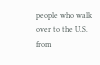people who walk over to the U.S. from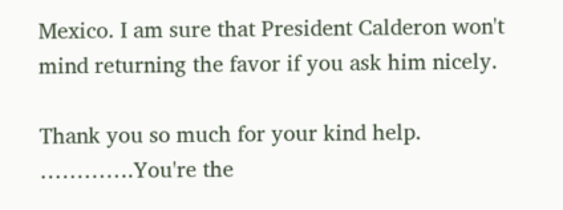Mexico. I am sure that President Calderon won't mind returning the favor if you ask him nicely.

Thank you so much for your kind help. ………….You're the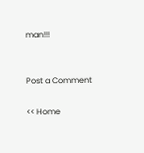man!!!


Post a Comment

<< Home